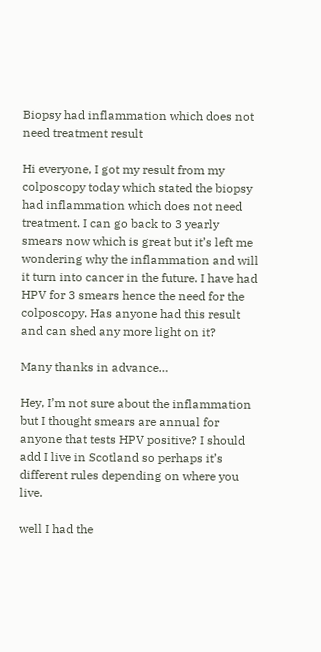Biopsy had inflammation which does not need treatment result

Hi everyone, I got my result from my colposcopy today which stated the biopsy had inflammation which does not need treatment. I can go back to 3 yearly smears now which is great but it’s left me wondering why the inflammation and will it turn into cancer in the future. I have had HPV for 3 smears hence the need for the colposcopy. Has anyone had this result and can shed any more light on it?

Many thanks in advance…

Hey, I’m not sure about the inflammation but I thought smears are annual for anyone that tests HPV positive? I should add I live in Scotland so perhaps it’s different rules depending on where you live.

well I had the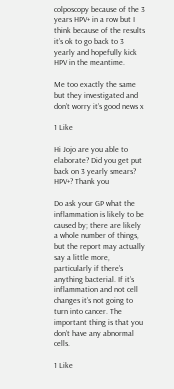colposcopy because of the 3 years HPV+ in a row but I think because of the results it’s ok to go back to 3 yearly and hopefully kick HPV in the meantime.

Me too exactly the same but they investigated and don’t worry it’s good news x

1 Like

Hi Jojo are you able to elaborate? Did you get put back on 3 yearly smears? HPV+? Thank you

Do ask your GP what the inflammation is likely to be caused by; there are likely a whole number of things, but the report may actually say a little more, particularly if there’s anything bacterial. If it’s inflammation and not cell changes it’s not going to turn into cancer. The important thing is that you don’t have any abnormal cells.

1 Like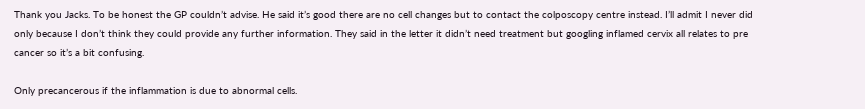Thank you Jacks. To be honest the GP couldn’t advise. He said it’s good there are no cell changes but to contact the colposcopy centre instead. I’ll admit I never did only because I don’t think they could provide any further information. They said in the letter it didn’t need treatment but googling inflamed cervix all relates to pre cancer so it’s a bit confusing.

Only precancerous if the inflammation is due to abnormal cells.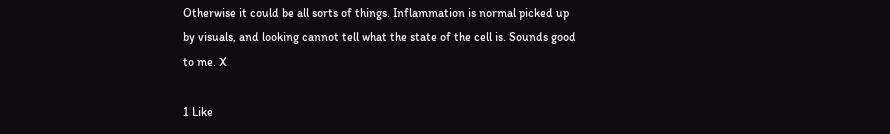Otherwise it could be all sorts of things. Inflammation is normal picked up by visuals, and looking cannot tell what the state of the cell is. Sounds good to me. X

1 Like